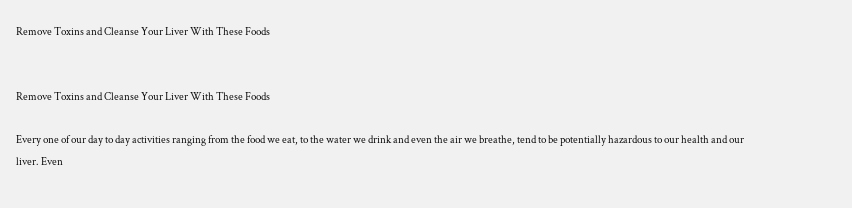Remove Toxins and Cleanse Your Liver With These Foods


Remove Toxins and Cleanse Your Liver With These Foods

Every one of our day to day activities ranging from the food we eat, to the water we drink and even the air we breathe, tend to be potentially hazardous to our health and our liver. Even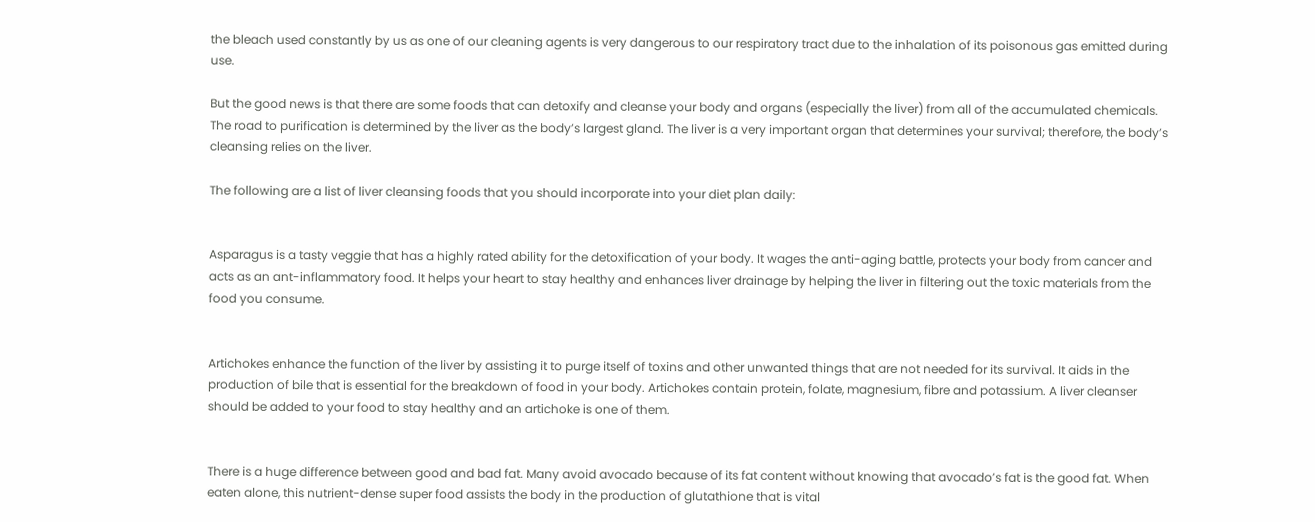the bleach used constantly by us as one of our cleaning agents is very dangerous to our respiratory tract due to the inhalation of its poisonous gas emitted during use.

But the good news is that there are some foods that can detoxify and cleanse your body and organs (especially the liver) from all of the accumulated chemicals. The road to purification is determined by the liver as the body’s largest gland. The liver is a very important organ that determines your survival; therefore, the body’s cleansing relies on the liver.

The following are a list of liver cleansing foods that you should incorporate into your diet plan daily:


Asparagus is a tasty veggie that has a highly rated ability for the detoxification of your body. It wages the anti-aging battle, protects your body from cancer and acts as an ant-inflammatory food. It helps your heart to stay healthy and enhances liver drainage by helping the liver in filtering out the toxic materials from the food you consume.


Artichokes enhance the function of the liver by assisting it to purge itself of toxins and other unwanted things that are not needed for its survival. It aids in the production of bile that is essential for the breakdown of food in your body. Artichokes contain protein, folate, magnesium, fibre and potassium. A liver cleanser should be added to your food to stay healthy and an artichoke is one of them.


There is a huge difference between good and bad fat. Many avoid avocado because of its fat content without knowing that avocado’s fat is the good fat. When eaten alone, this nutrient-dense super food assists the body in the production of glutathione that is vital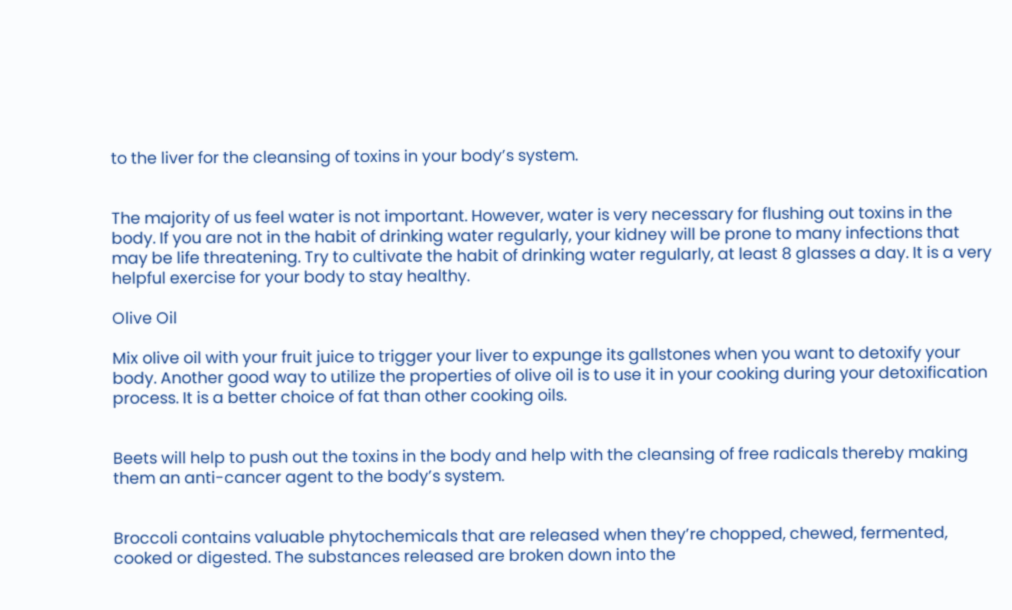to the liver for the cleansing of toxins in your body’s system.


The majority of us feel water is not important. However, water is very necessary for flushing out toxins in the body. If you are not in the habit of drinking water regularly, your kidney will be prone to many infections that may be life threatening. Try to cultivate the habit of drinking water regularly, at least 8 glasses a day. It is a very helpful exercise for your body to stay healthy.

Olive Oil

Mix olive oil with your fruit juice to trigger your liver to expunge its gallstones when you want to detoxify your body. Another good way to utilize the properties of olive oil is to use it in your cooking during your detoxification process. It is a better choice of fat than other cooking oils.


Beets will help to push out the toxins in the body and help with the cleansing of free radicals thereby making them an anti-cancer agent to the body’s system.


Broccoli contains valuable phytochemicals that are released when they’re chopped, chewed, fermented, cooked or digested. The substances released are broken down into the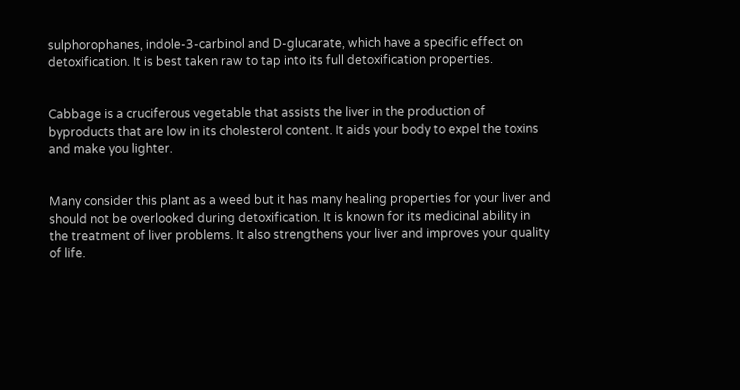sulphorophanes, indole-3-carbinol and D-glucarate, which have a specific effect on detoxification. It is best taken raw to tap into its full detoxification properties.


Cabbage is a cruciferous vegetable that assists the liver in the production of byproducts that are low in its cholesterol content. It aids your body to expel the toxins and make you lighter.


Many consider this plant as a weed but it has many healing properties for your liver and should not be overlooked during detoxification. It is known for its medicinal ability in the treatment of liver problems. It also strengthens your liver and improves your quality of life.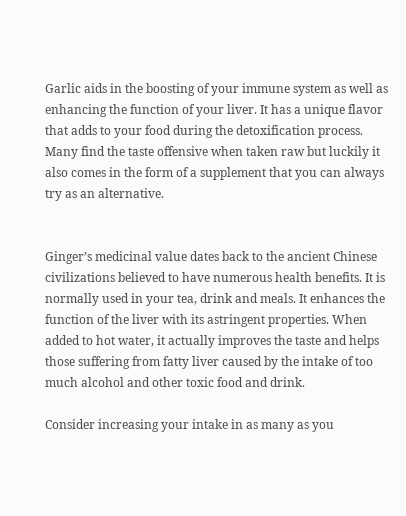Garlic aids in the boosting of your immune system as well as enhancing the function of your liver. It has a unique flavor that adds to your food during the detoxification process. Many find the taste offensive when taken raw but luckily it also comes in the form of a supplement that you can always try as an alternative.


Ginger’s medicinal value dates back to the ancient Chinese civilizations believed to have numerous health benefits. It is normally used in your tea, drink and meals. It enhances the function of the liver with its astringent properties. When added to hot water, it actually improves the taste and helps those suffering from fatty liver caused by the intake of too much alcohol and other toxic food and drink.

Consider increasing your intake in as many as you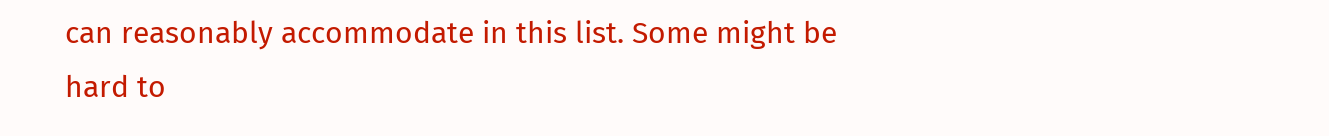can reasonably accommodate in this list. Some might be hard to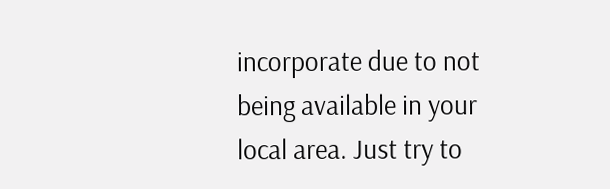incorporate due to not being available in your local area. Just try to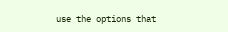use the options that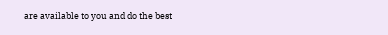are available to you and do the best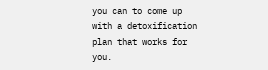you can to come up with a detoxification plan that works for you.